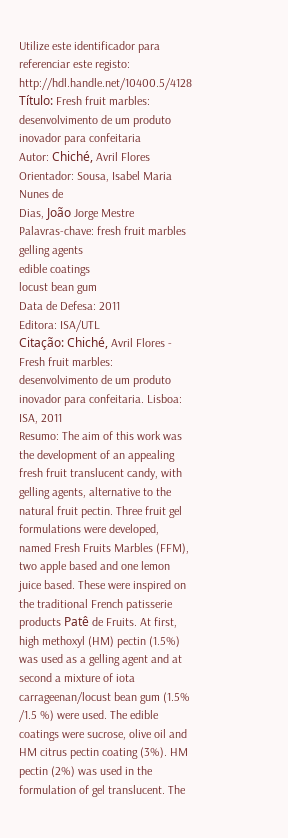Utilize este identificador para referenciar este registo: http://hdl.handle.net/10400.5/4128
Título: Fresh fruit marbles: desenvolvimento de um produto inovador para confeitaria
Autor: Chiché, Avril Flores
Orientador: Sousa, Isabel Maria Nunes de
Dias, João Jorge Mestre
Palavras-chave: fresh fruit marbles
gelling agents
edible coatings
locust bean gum
Data de Defesa: 2011
Editora: ISA/UTL
Citação: Chiché, Avril Flores - Fresh fruit marbles: desenvolvimento de um produto inovador para confeitaria. Lisboa: ISA, 2011
Resumo: The aim of this work was the development of an appealing fresh fruit translucent candy, with gelling agents, alternative to the natural fruit pectin. Three fruit gel formulations were developed, named Fresh Fruits Marbles (FFM), two apple based and one lemon juice based. These were inspired on the traditional French patisserie products Patê de Fruits. At first, high methoxyl (HM) pectin (1.5%) was used as a gelling agent and at second a mixture of iota carrageenan/locust bean gum (1.5% /1.5 %) were used. The edible coatings were sucrose, olive oil and HM citrus pectin coating (3%). HM pectin (2%) was used in the formulation of gel translucent. The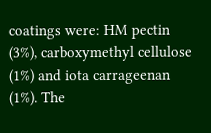coatings were: HM pectin (3%), carboxymethyl cellulose (1%) and iota carrageenan (1%). The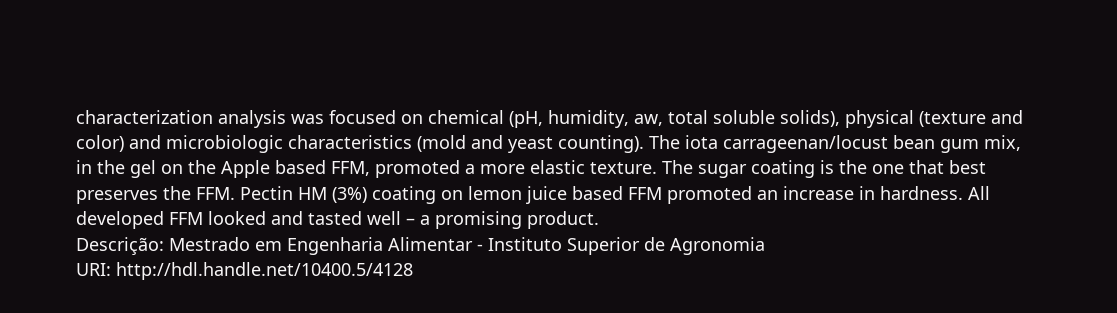characterization analysis was focused on chemical (pH, humidity, aw, total soluble solids), physical (texture and color) and microbiologic characteristics (mold and yeast counting). The iota carrageenan/locust bean gum mix, in the gel on the Apple based FFM, promoted a more elastic texture. The sugar coating is the one that best preserves the FFM. Pectin HM (3%) coating on lemon juice based FFM promoted an increase in hardness. All developed FFM looked and tasted well – a promising product.
Descrição: Mestrado em Engenharia Alimentar - Instituto Superior de Agronomia
URI: http://hdl.handle.net/10400.5/4128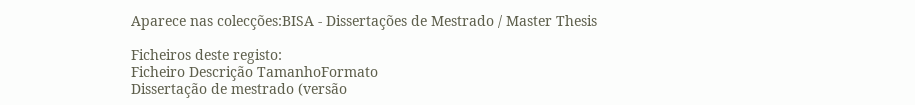Aparece nas colecções:BISA - Dissertações de Mestrado / Master Thesis

Ficheiros deste registo:
Ficheiro Descrição TamanhoFormato
Dissertação de mestrado (versão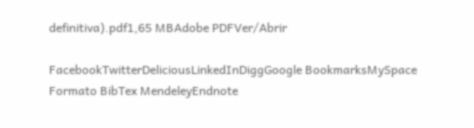definitiva).pdf1,65 MBAdobe PDFVer/Abrir

FacebookTwitterDeliciousLinkedInDiggGoogle BookmarksMySpace
Formato BibTex MendeleyEndnote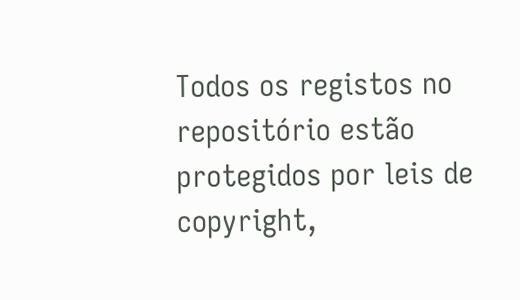Todos os registos no repositório estão protegidos por leis de copyright,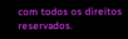com todos os direitos reservados.